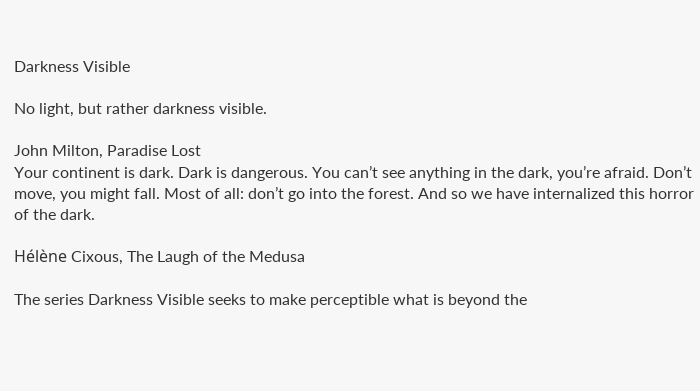Darkness Visible

No light, but rather darkness visible.

John Milton, Paradise Lost
Your continent is dark. Dark is dangerous. You can’t see anything in the dark, you’re afraid. Don’t move, you might fall. Most of all: don’t go into the forest. And so we have internalized this horror of the dark.

Hélène Cixous, The Laugh of the Medusa

The series Darkness Visible seeks to make perceptible what is beyond the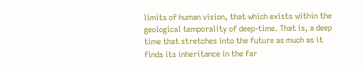limits of human vision, that which exists within the geological temporality of deep-time. That is, a deep time that stretches into the future as much as it finds its inheritance in the far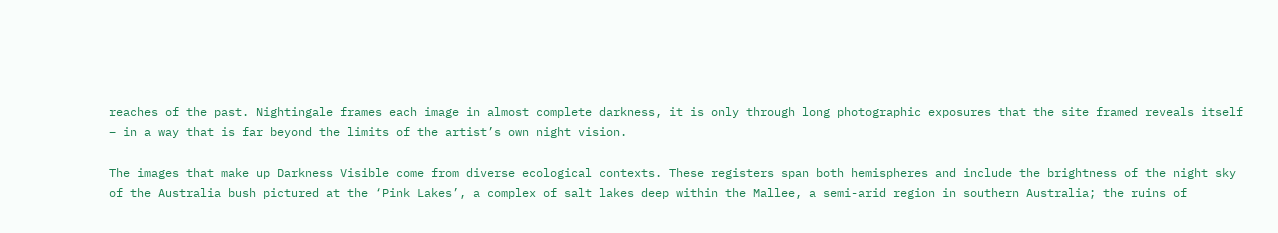reaches of the past. Nightingale frames each image in almost complete darkness, it is only through long photographic exposures that the site framed reveals itself – in a way that is far beyond the limits of the artist’s own night vision.

The images that make up Darkness Visible come from diverse ecological contexts. These registers span both hemispheres and include the brightness of the night sky of the Australia bush pictured at the ‘Pink Lakes’, a complex of salt lakes deep within the Mallee, a semi-arid region in southern Australia; the ruins of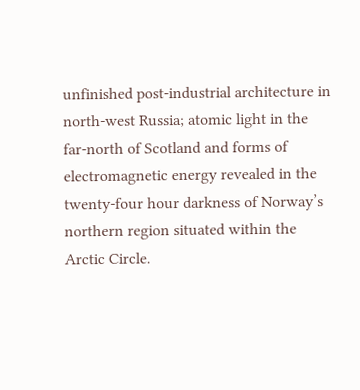unfinished post-industrial architecture in north-west Russia; atomic light in the far-north of Scotland and forms of electromagnetic energy revealed in the twenty-four hour darkness of Norway’s northern region situated within the Arctic Circle.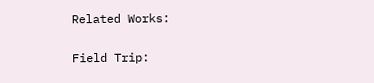Related Works:


Field Trip: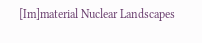[Im]material Nuclear Landscapes